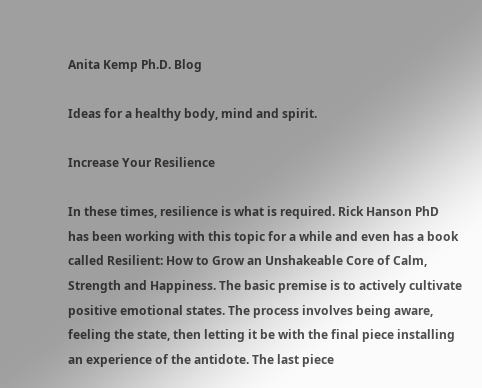Anita Kemp Ph.D. Blog

Ideas for a healthy body, mind and spirit.

Increase Your Resilience

In these times, resilience is what is required. Rick Hanson PhD has been working with this topic for a while and even has a book called Resilient: How to Grow an Unshakeable Core of Calm, Strength and Happiness. The basic premise is to actively cultivate positive emotional states. The process involves being aware, feeling the state, then letting it be with the final piece installing an experience of the antidote. The last piece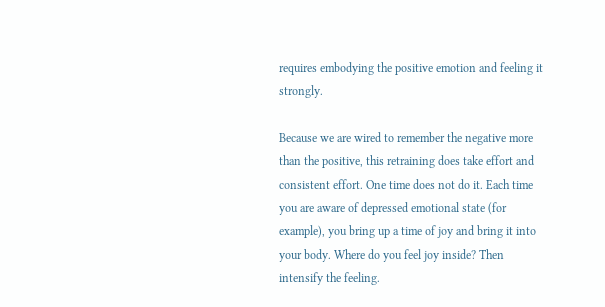requires embodying the positive emotion and feeling it strongly.

Because we are wired to remember the negative more than the positive, this retraining does take effort and consistent effort. One time does not do it. Each time you are aware of depressed emotional state (for example), you bring up a time of joy and bring it into your body. Where do you feel joy inside? Then intensify the feeling.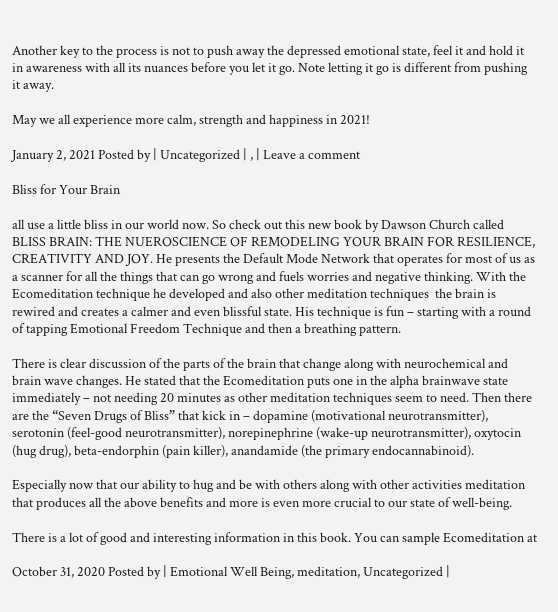Another key to the process is not to push away the depressed emotional state, feel it and hold it in awareness with all its nuances before you let it go. Note letting it go is different from pushing it away.

May we all experience more calm, strength and happiness in 2021!

January 2, 2021 Posted by | Uncategorized | , | Leave a comment

Bliss for Your Brain

all use a little bliss in our world now. So check out this new book by Dawson Church called BLISS BRAIN: THE NUEROSCIENCE OF REMODELING YOUR BRAIN FOR RESILIENCE, CREATIVITY AND JOY. He presents the Default Mode Network that operates for most of us as a scanner for all the things that can go wrong and fuels worries and negative thinking. With the Ecomeditation technique he developed and also other meditation techniques  the brain is rewired and creates a calmer and even blissful state. His technique is fun – starting with a round of tapping Emotional Freedom Technique and then a breathing pattern.

There is clear discussion of the parts of the brain that change along with neurochemical and brain wave changes. He stated that the Ecomeditation puts one in the alpha brainwave state immediately – not needing 20 minutes as other meditation techniques seem to need. Then there are the “Seven Drugs of Bliss” that kick in – dopamine (motivational neurotransmitter), serotonin (feel-good neurotransmitter), norepinephrine (wake-up neurotransmitter), oxytocin (hug drug), beta-endorphin (pain killer), anandamide (the primary endocannabinoid).

Especially now that our ability to hug and be with others along with other activities meditation that produces all the above benefits and more is even more crucial to our state of well-being.

There is a lot of good and interesting information in this book. You can sample Ecomeditation at

October 31, 2020 Posted by | Emotional Well Being, meditation, Uncategorized |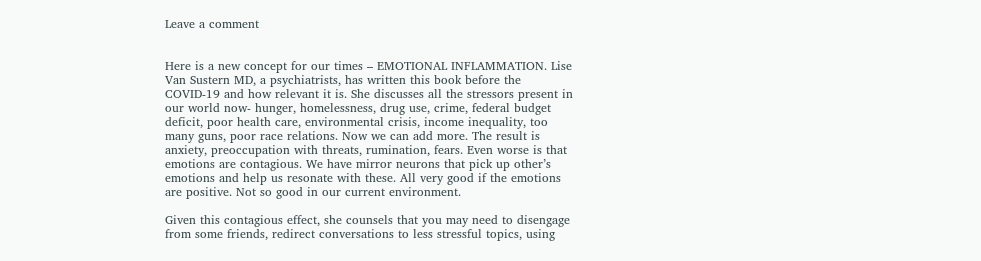Leave a comment


Here is a new concept for our times – EMOTIONAL INFLAMMATION. Lise Van Sustern MD, a psychiatrists, has written this book before the COVID-19 and how relevant it is. She discusses all the stressors present in our world now- hunger, homelessness, drug use, crime, federal budget deficit, poor health care, environmental crisis, income inequality, too many guns, poor race relations. Now we can add more. The result is anxiety, preoccupation with threats, rumination, fears. Even worse is that emotions are contagious. We have mirror neurons that pick up other’s emotions and help us resonate with these. All very good if the emotions are positive. Not so good in our current environment.

Given this contagious effect, she counsels that you may need to disengage from some friends, redirect conversations to less stressful topics, using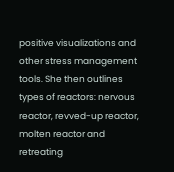positive visualizations and other stress management tools. She then outlines types of reactors: nervous reactor, revved-up reactor, molten reactor and retreating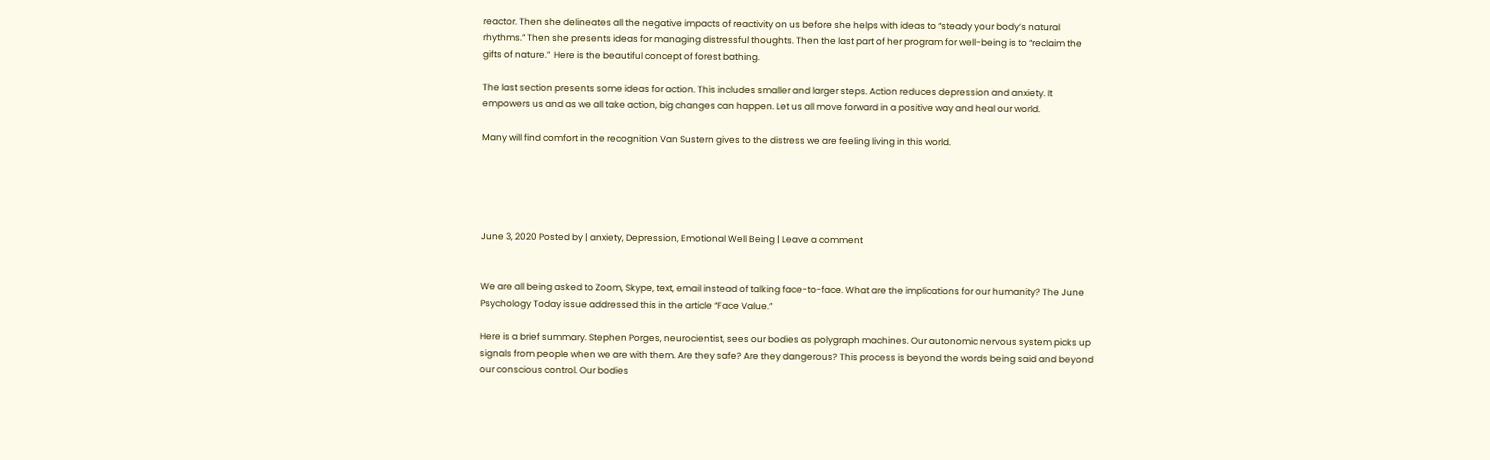reactor. Then she delineates all the negative impacts of reactivity on us before she helps with ideas to “steady your body’s natural rhythms.” Then she presents ideas for managing distressful thoughts. Then the last part of her program for well-being is to “reclaim the gifts of nature.”  Here is the beautiful concept of forest bathing.

The last section presents some ideas for action. This includes smaller and larger steps. Action reduces depression and anxiety. It empowers us and as we all take action, big changes can happen. Let us all move forward in a positive way and heal our world.

Many will find comfort in the recognition Van Sustern gives to the distress we are feeling living in this world.





June 3, 2020 Posted by | anxiety, Depression, Emotional Well Being | Leave a comment


We are all being asked to Zoom, Skype, text, email instead of talking face-to-face. What are the implications for our humanity? The June Psychology Today issue addressed this in the article “Face Value.”

Here is a brief summary. Stephen Porges, neurocientist, sees our bodies as polygraph machines. Our autonomic nervous system picks up signals from people when we are with them. Are they safe? Are they dangerous? This process is beyond the words being said and beyond our conscious control. Our bodies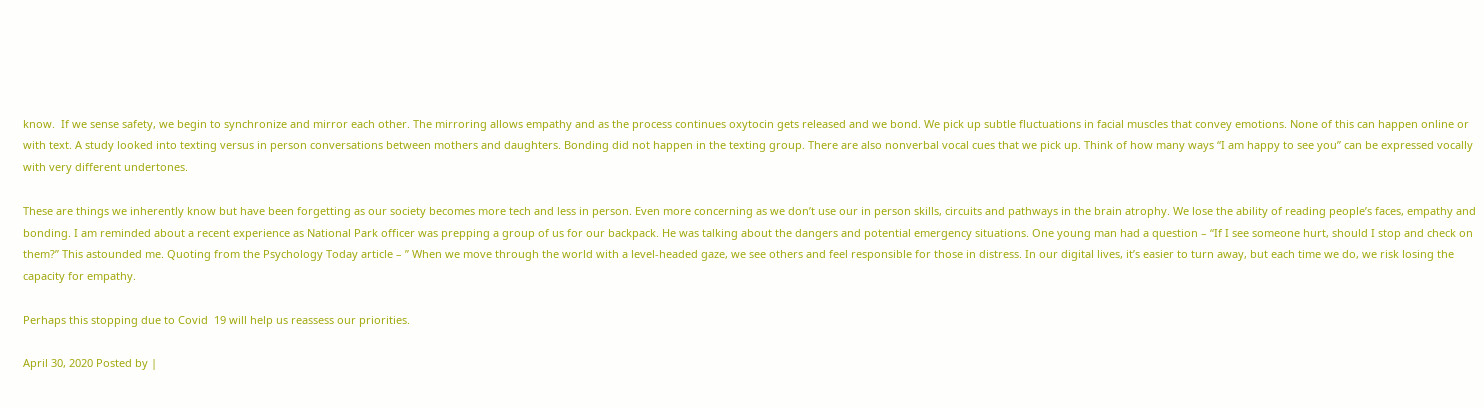know.  If we sense safety, we begin to synchronize and mirror each other. The mirroring allows empathy and as the process continues oxytocin gets released and we bond. We pick up subtle fluctuations in facial muscles that convey emotions. None of this can happen online or with text. A study looked into texting versus in person conversations between mothers and daughters. Bonding did not happen in the texting group. There are also nonverbal vocal cues that we pick up. Think of how many ways “I am happy to see you” can be expressed vocally with very different undertones.

These are things we inherently know but have been forgetting as our society becomes more tech and less in person. Even more concerning as we don’t use our in person skills, circuits and pathways in the brain atrophy. We lose the ability of reading people’s faces, empathy and bonding. I am reminded about a recent experience as National Park officer was prepping a group of us for our backpack. He was talking about the dangers and potential emergency situations. One young man had a question – “If I see someone hurt, should I stop and check on them?” This astounded me. Quoting from the Psychology Today article – ” When we move through the world with a level-headed gaze, we see others and feel responsible for those in distress. In our digital lives, it’s easier to turn away, but each time we do, we risk losing the capacity for empathy.

Perhaps this stopping due to Covid  19 will help us reassess our priorities.

April 30, 2020 Posted by |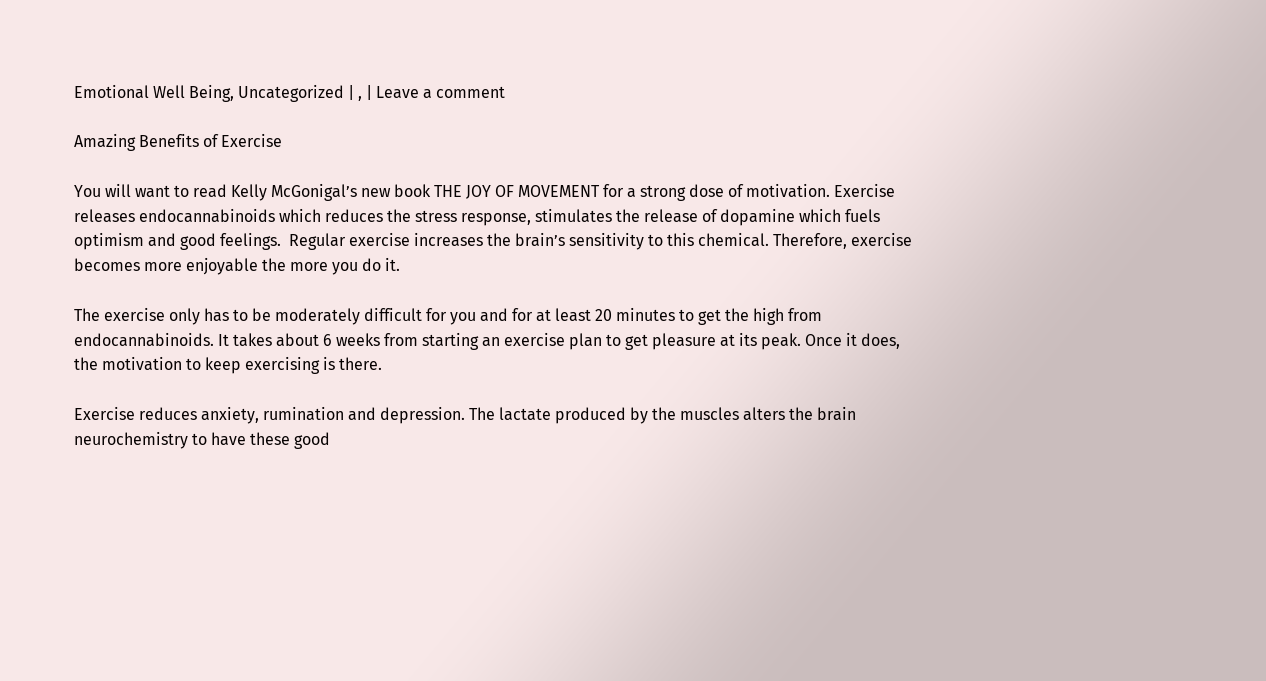Emotional Well Being, Uncategorized | , | Leave a comment

Amazing Benefits of Exercise

You will want to read Kelly McGonigal’s new book THE JOY OF MOVEMENT for a strong dose of motivation. Exercise releases endocannabinoids which reduces the stress response, stimulates the release of dopamine which fuels optimism and good feelings.  Regular exercise increases the brain’s sensitivity to this chemical. Therefore, exercise becomes more enjoyable the more you do it.

The exercise only has to be moderately difficult for you and for at least 20 minutes to get the high from endocannabinoids. It takes about 6 weeks from starting an exercise plan to get pleasure at its peak. Once it does, the motivation to keep exercising is there.

Exercise reduces anxiety, rumination and depression. The lactate produced by the muscles alters the brain neurochemistry to have these good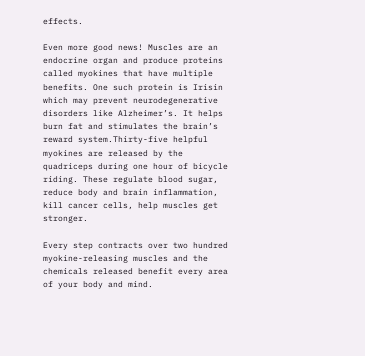effects.

Even more good news! Muscles are an endocrine organ and produce proteins called myokines that have multiple benefits. One such protein is Irisin which may prevent neurodegenerative  disorders like Alzheimer’s. It helps burn fat and stimulates the brain’s reward system.Thirty-five helpful myokines are released by the quadriceps during one hour of bicycle riding. These regulate blood sugar, reduce body and brain inflammation, kill cancer cells, help muscles get stronger.

Every step contracts over two hundred myokine-releasing muscles and the chemicals released benefit every area of your body and mind.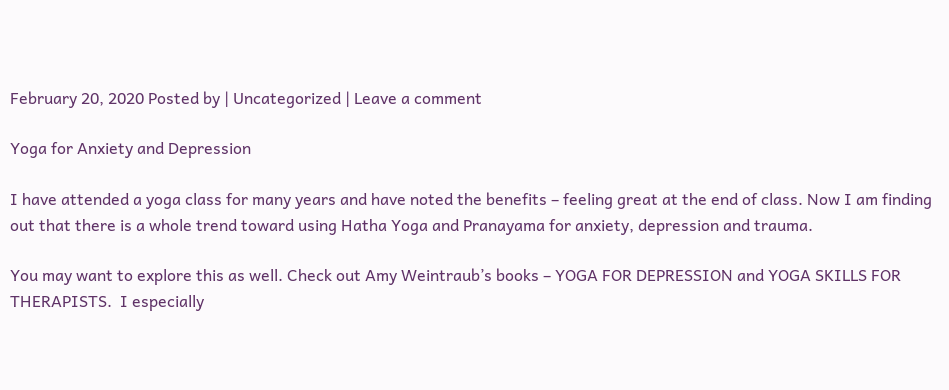February 20, 2020 Posted by | Uncategorized | Leave a comment

Yoga for Anxiety and Depression

I have attended a yoga class for many years and have noted the benefits – feeling great at the end of class. Now I am finding out that there is a whole trend toward using Hatha Yoga and Pranayama for anxiety, depression and trauma.

You may want to explore this as well. Check out Amy Weintraub’s books – YOGA FOR DEPRESSION and YOGA SKILLS FOR THERAPISTS.  I especially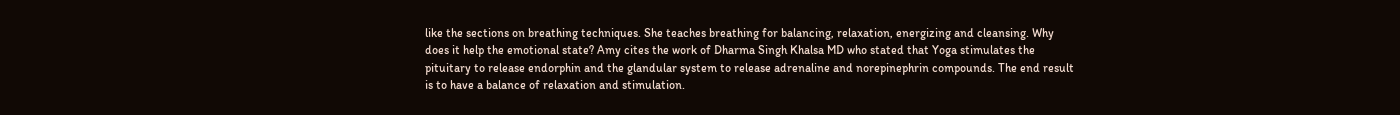like the sections on breathing techniques. She teaches breathing for balancing, relaxation, energizing and cleansing. Why does it help the emotional state? Amy cites the work of Dharma Singh Khalsa MD who stated that Yoga stimulates the pituitary to release endorphin and the glandular system to release adrenaline and norepinephrin compounds. The end result is to have a balance of relaxation and stimulation.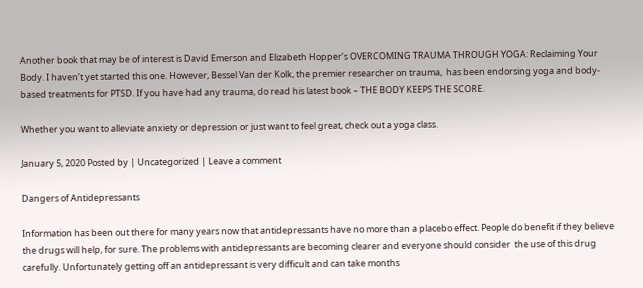Another book that may be of interest is David Emerson and Elizabeth Hopper’s OVERCOMING TRAUMA THROUGH YOGA: Reclaiming Your Body. I haven’t yet started this one. However, Bessel Van der Kolk, the premier researcher on trauma,  has been endorsing yoga and body-based treatments for PTSD. If you have had any trauma, do read his latest book – THE BODY KEEPS THE SCORE.

Whether you want to alleviate anxiety or depression or just want to feel great, check out a yoga class.

January 5, 2020 Posted by | Uncategorized | Leave a comment

Dangers of Antidepressants

Information has been out there for many years now that antidepressants have no more than a placebo effect. People do benefit if they believe the drugs will help, for sure. The problems with antidepressants are becoming clearer and everyone should consider  the use of this drug carefully. Unfortunately getting off an antidepressant is very difficult and can take months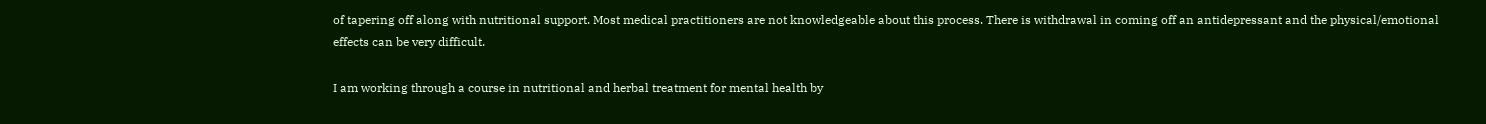of tapering off along with nutritional support. Most medical practitioners are not knowledgeable about this process. There is withdrawal in coming off an antidepressant and the physical/emotional effects can be very difficult.

I am working through a course in nutritional and herbal treatment for mental health by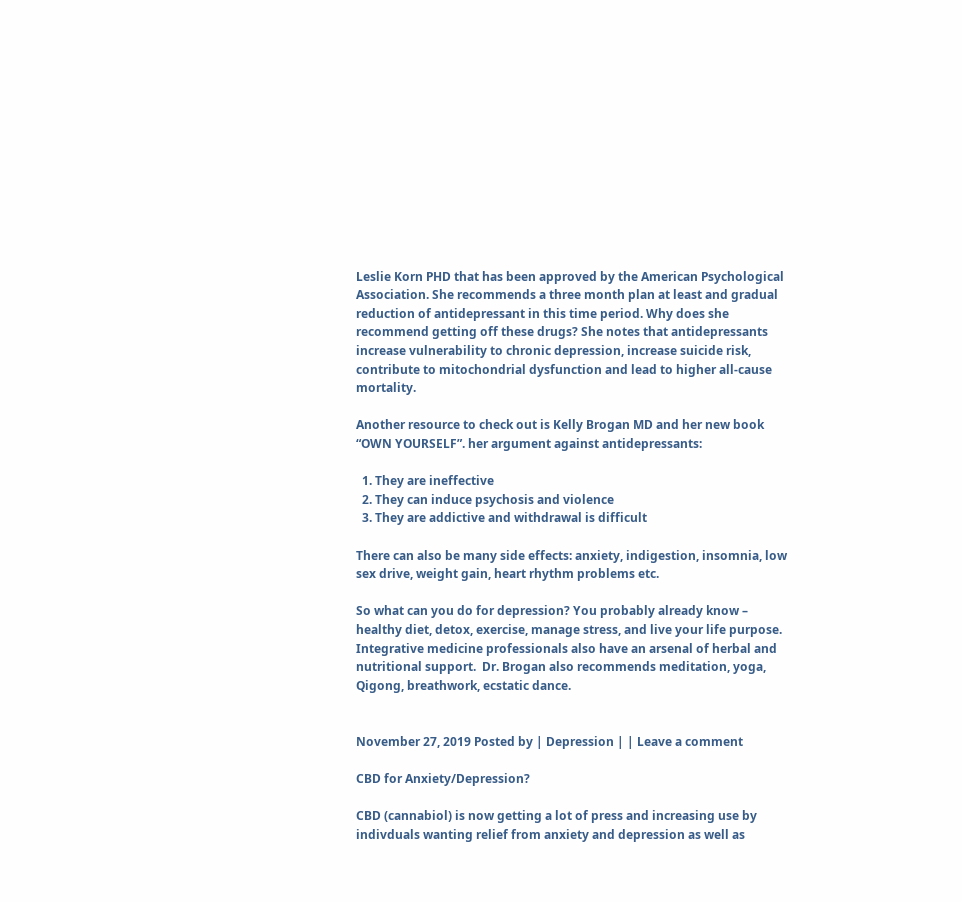Leslie Korn PHD that has been approved by the American Psychological Association. She recommends a three month plan at least and gradual reduction of antidepressant in this time period. Why does she recommend getting off these drugs? She notes that antidepressants increase vulnerability to chronic depression, increase suicide risk, contribute to mitochondrial dysfunction and lead to higher all-cause mortality.

Another resource to check out is Kelly Brogan MD and her new book “OWN YOURSELF”. her argument against antidepressants:

  1. They are ineffective
  2. They can induce psychosis and violence
  3. They are addictive and withdrawal is difficult

There can also be many side effects: anxiety, indigestion, insomnia, low sex drive, weight gain, heart rhythm problems etc.

So what can you do for depression? You probably already know – healthy diet, detox, exercise, manage stress, and live your life purpose.  Integrative medicine professionals also have an arsenal of herbal and nutritional support.  Dr. Brogan also recommends meditation, yoga, Qigong, breathwork, ecstatic dance.


November 27, 2019 Posted by | Depression | | Leave a comment

CBD for Anxiety/Depression?

CBD (cannabiol) is now getting a lot of press and increasing use by indivduals wanting relief from anxiety and depression as well as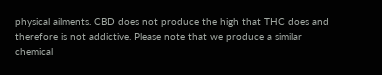physical ailments. CBD does not produce the high that THC does and therefore is not addictive. Please note that we produce a similar chemical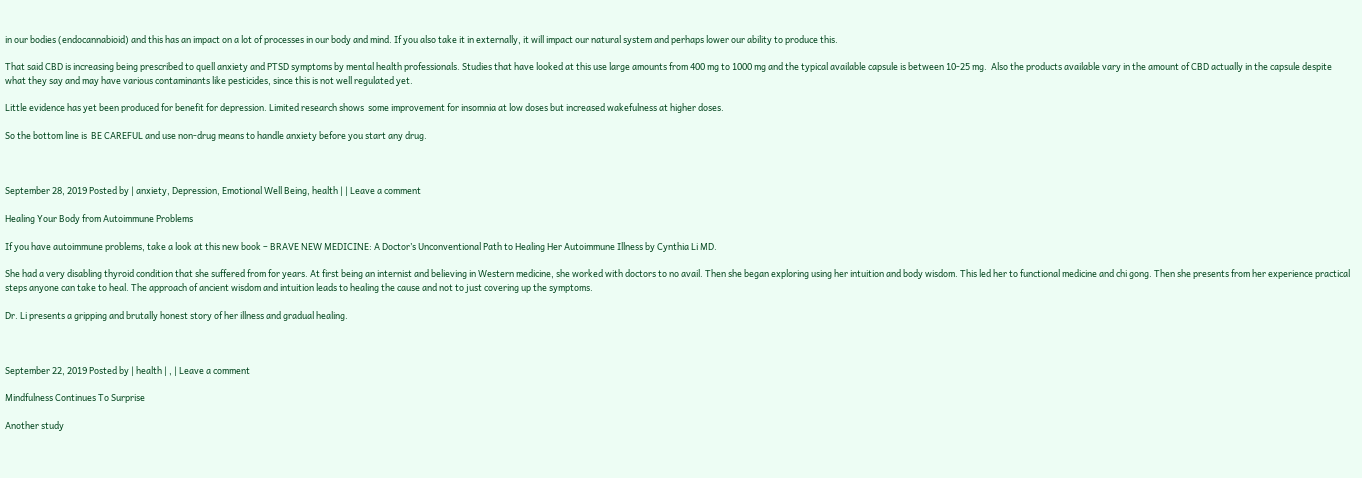in our bodies (endocannabioid) and this has an impact on a lot of processes in our body and mind. If you also take it in externally, it will impact our natural system and perhaps lower our ability to produce this.

That said CBD is increasing being prescribed to quell anxiety and PTSD symptoms by mental health professionals. Studies that have looked at this use large amounts from 400 mg to 1000 mg and the typical available capsule is between 10-25 mg.  Also the products available vary in the amount of CBD actually in the capsule despite what they say and may have various contaminants like pesticides, since this is not well regulated yet.

Little evidence has yet been produced for benefit for depression. Limited research shows  some improvement for insomnia at low doses but increased wakefulness at higher doses.

So the bottom line is  BE CAREFUL and use non-drug means to handle anxiety before you start any drug.



September 28, 2019 Posted by | anxiety, Depression, Emotional Well Being, health | | Leave a comment

Healing Your Body from Autoimmune Problems

If you have autoimmune problems, take a look at this new book – BRAVE NEW MEDICINE: A Doctor’s Unconventional Path to Healing Her Autoimmune Illness by Cynthia Li MD.

She had a very disabling thyroid condition that she suffered from for years. At first being an internist and believing in Western medicine, she worked with doctors to no avail. Then she began exploring using her intuition and body wisdom. This led her to functional medicine and chi gong. Then she presents from her experience practical steps anyone can take to heal. The approach of ancient wisdom and intuition leads to healing the cause and not to just covering up the symptoms.

Dr. Li presents a gripping and brutally honest story of her illness and gradual healing.



September 22, 2019 Posted by | health | , | Leave a comment

Mindfulness Continues To Surprise

Another study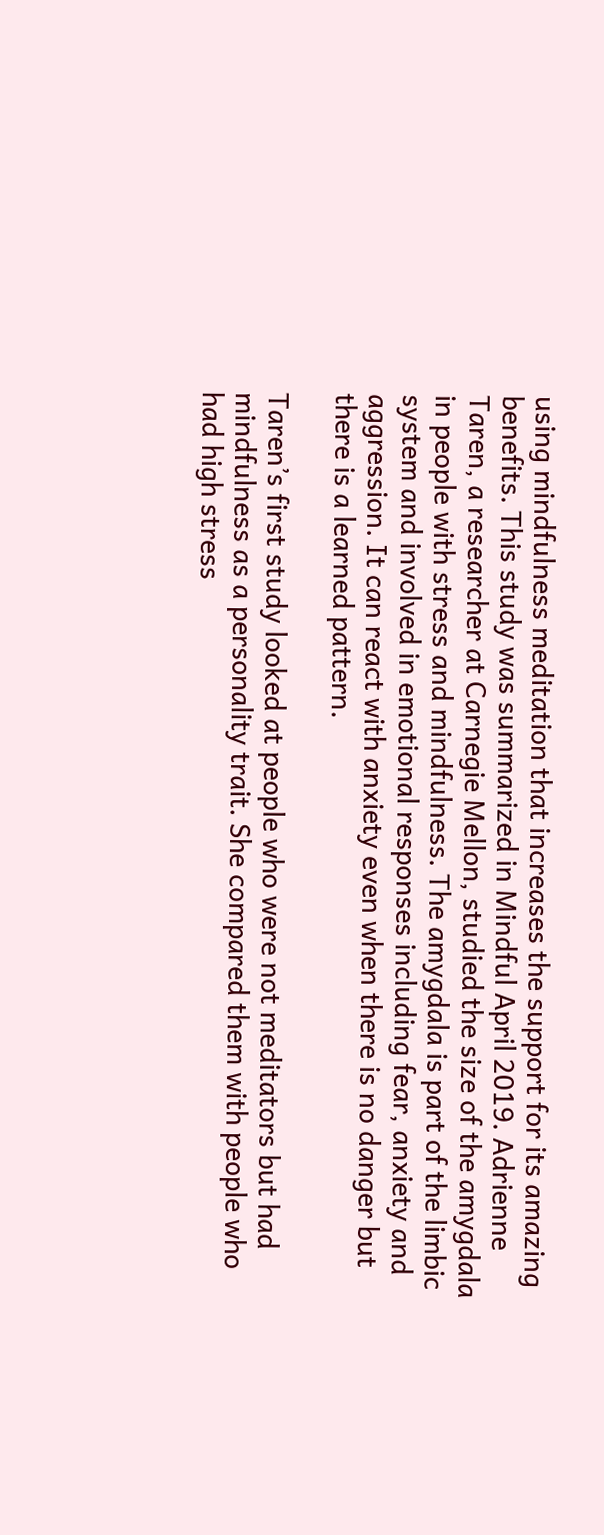using mindfulness meditation that increases the support for its amazing benefits. This study was summarized in Mindful April 2019. Adrienne Taren, a researcher at Carnegie Mellon, studied the size of the amygdala in people with stress and mindfulness. The amygdala is part of the limbic system and involved in emotional responses including fear, anxiety and aggression. It can react with anxiety even when there is no danger but there is a learned pattern.

Taren’s first study looked at people who were not meditators but had mindfulness as a personality trait. She compared them with people who had high stress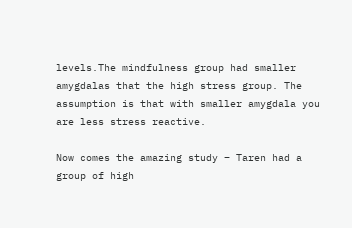levels.The mindfulness group had smaller amygdalas that the high stress group. The assumption is that with smaller amygdala you are less stress reactive.

Now comes the amazing study – Taren had a group of high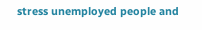stress unemployed people and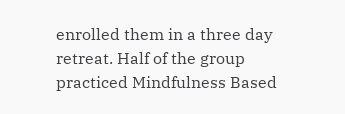enrolled them in a three day retreat. Half of the group practiced Mindfulness Based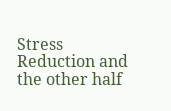Stress Reduction and the other half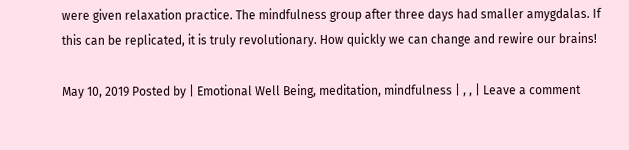were given relaxation practice. The mindfulness group after three days had smaller amygdalas. If this can be replicated, it is truly revolutionary. How quickly we can change and rewire our brains!

May 10, 2019 Posted by | Emotional Well Being, meditation, mindfulness | , , | Leave a comment